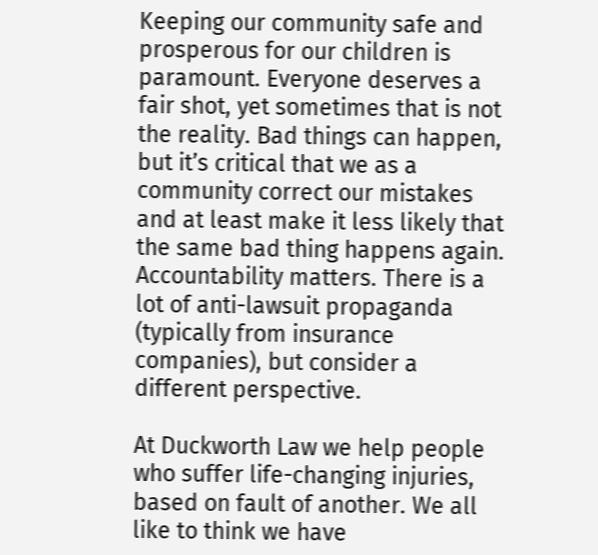Keeping our community safe and prosperous for our children is paramount. Everyone deserves a fair shot, yet sometimes that is not the reality. Bad things can happen, but it’s critical that we as a community correct our mistakes and at least make it less likely that the same bad thing happens again. Accountability matters. There is a lot of anti-lawsuit propaganda (typically from insurance companies), but consider a different perspective.

At Duckworth Law we help people who suffer life-changing injuries, based on fault of another. We all like to think we have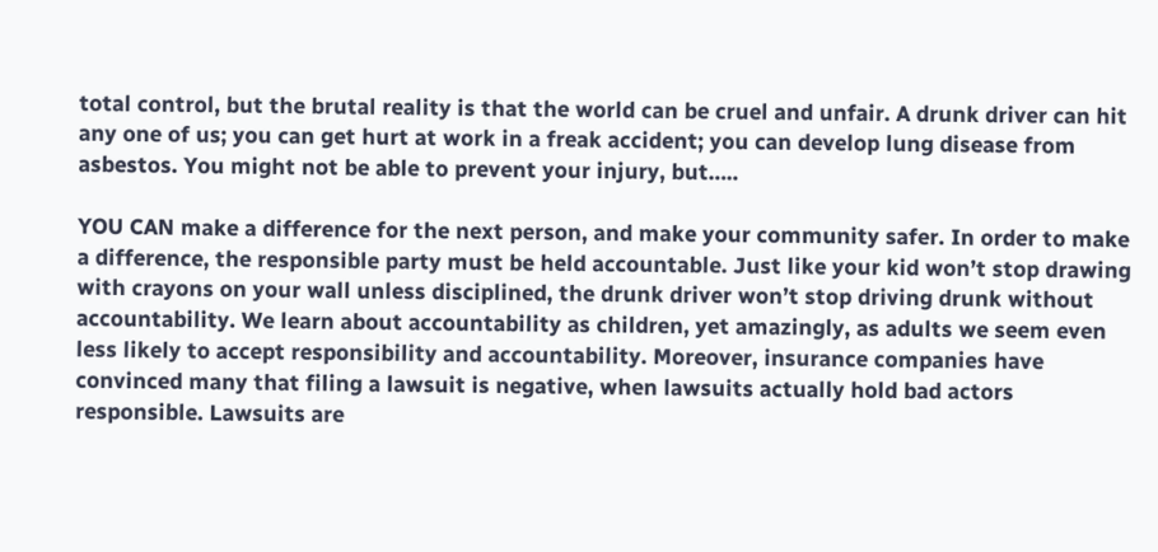total control, but the brutal reality is that the world can be cruel and unfair. A drunk driver can hit any one of us; you can get hurt at work in a freak accident; you can develop lung disease from asbestos. You might not be able to prevent your injury, but…..

YOU CAN make a difference for the next person, and make your community safer. In order to make a difference, the responsible party must be held accountable. Just like your kid won’t stop drawing with crayons on your wall unless disciplined, the drunk driver won’t stop driving drunk without accountability. We learn about accountability as children, yet amazingly, as adults we seem even less likely to accept responsibility and accountability. Moreover, insurance companies have convinced many that filing a lawsuit is negative, when lawsuits actually hold bad actors responsible. Lawsuits are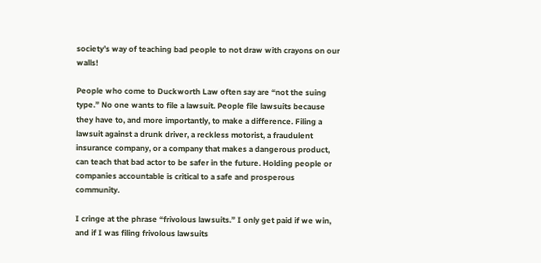society’s way of teaching bad people to not draw with crayons on our walls!

People who come to Duckworth Law often say are “not the suing type.” No one wants to file a lawsuit. People file lawsuits because they have to, and more importantly, to make a difference. Filing a lawsuit against a drunk driver, a reckless motorist, a fraudulent insurance company, or a company that makes a dangerous product, can teach that bad actor to be safer in the future. Holding people or companies accountable is critical to a safe and prosperous community.

I cringe at the phrase “frivolous lawsuits.” I only get paid if we win, and if I was filing frivolous lawsuits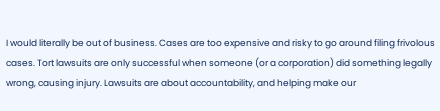I would literally be out of business. Cases are too expensive and risky to go around filing frivolous cases. Tort lawsuits are only successful when someone (or a corporation) did something legally wrong, causing injury. Lawsuits are about accountability, and helping make our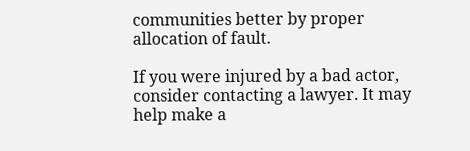communities better by proper allocation of fault.

If you were injured by a bad actor, consider contacting a lawyer. It may help make a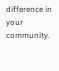difference in your community.